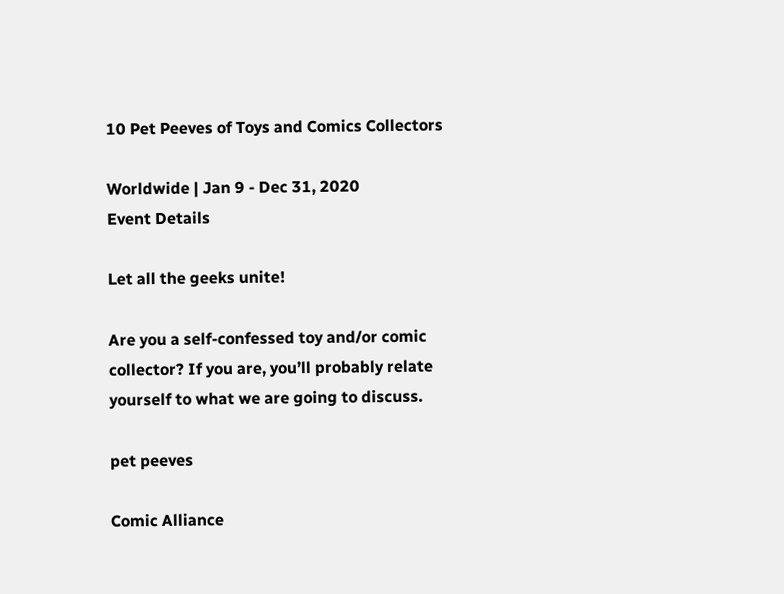10 Pet Peeves of Toys and Comics Collectors

Worldwide | Jan 9 - Dec 31, 2020
Event Details

Let all the geeks unite!

Are you a self-confessed toy and/or comic collector? If you are, you’ll probably relate yourself to what we are going to discuss.

pet peeves

Comic Alliance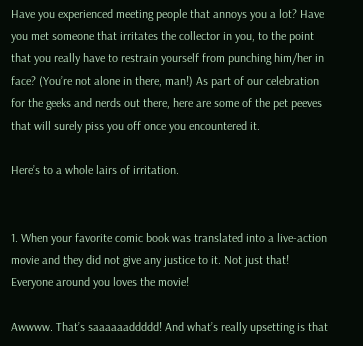Have you experienced meeting people that annoys you a lot? Have you met someone that irritates the collector in you, to the point that you really have to restrain yourself from punching him/her in face? (You’re not alone in there, man!) As part of our celebration for the geeks and nerds out there, here are some of the pet peeves that will surely piss you off once you encountered it.

Here’s to a whole lairs of irritation.


1. When your favorite comic book was translated into a live-action movie and they did not give any justice to it. Not just that! Everyone around you loves the movie!

Awwww. That’s saaaaaaddddd! And what’s really upsetting is that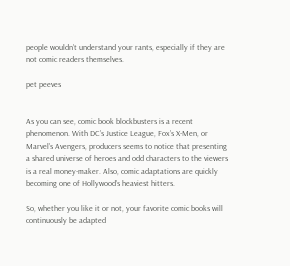people wouldn’t understand your rants, especially if they are not comic readers themselves.

pet peeves


As you can see, comic book blockbusters is a recent phenomenon. With DC’s Justice League, Fox’s X-Men, or Marvel’s Avengers, producers seems to notice that presenting a shared universe of heroes and odd characters to the viewers is a real money-maker. Also, comic adaptations are quickly becoming one of Hollywood’s heaviest hitters.

So, whether you like it or not, your favorite comic books will continuously be adapted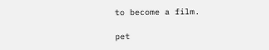to become a film.

pet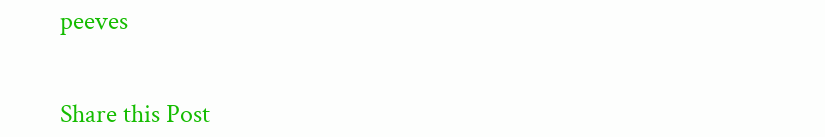peeves


Share this Post